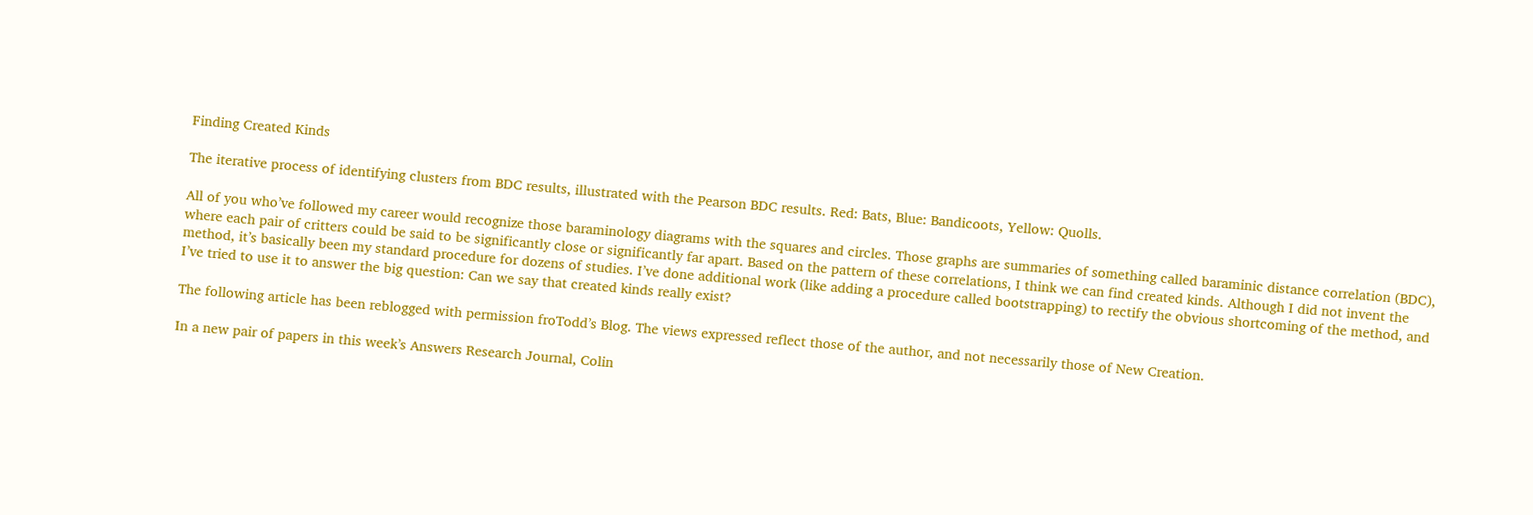Finding Created Kinds

The iterative process of identifying clusters from BDC results, illustrated with the Pearson BDC results. Red: Bats, Blue: Bandicoots, Yellow: Quolls.

All of you who’ve followed my career would recognize those baraminology diagrams with the squares and circles. Those graphs are summaries of something called baraminic distance correlation (BDC), where each pair of critters could be said to be significantly close or significantly far apart. Based on the pattern of these correlations, I think we can find created kinds. Although I did not invent the method, it’s basically been my standard procedure for dozens of studies. I’ve done additional work (like adding a procedure called bootstrapping) to rectify the obvious shortcoming of the method, and I’ve tried to use it to answer the big question: Can we say that created kinds really exist?

The following article has been reblogged with permission froTodd’s Blog. The views expressed reflect those of the author, and not necessarily those of New Creation.

In a new pair of papers in this week’s Answers Research Journal, Colin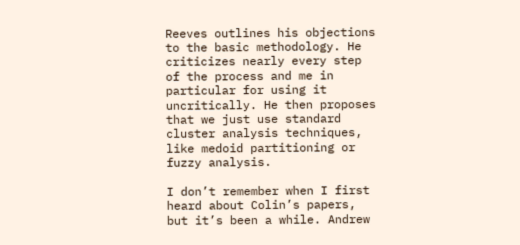Reeves outlines his objections to the basic methodology. He criticizes nearly every step of the process and me in particular for using it uncritically. He then proposes that we just use standard cluster analysis techniques, like medoid partitioning or fuzzy analysis.

I don’t remember when I first heard about Colin’s papers, but it’s been a while. Andrew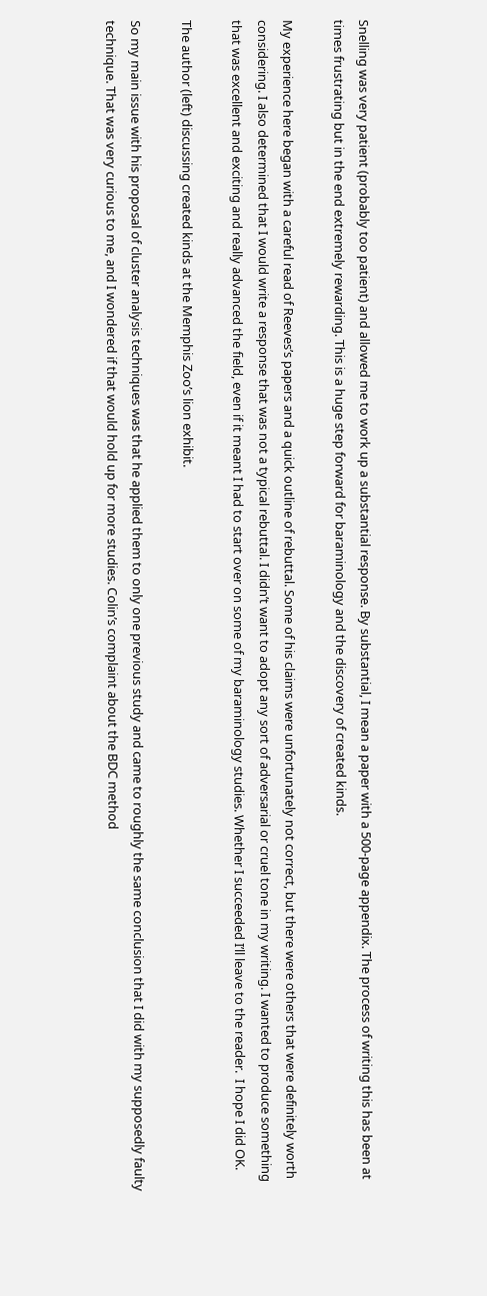Snelling was very patient (probably too patient) and allowed me to work up a substantial response. By substantial, I mean a paper with a 500-page appendix. The process of writing this has been at times frustrating but in the end extremely rewarding. This is a huge step forward for baraminology and the discovery of created kinds.

My experience here began with a careful read of Reeves’s papers and a quick outline of rebuttal. Some of his claims were unfortunately not correct, but there were others that were definitely worth considering. I also determined that I would write a response that was not a typical rebuttal. I didn’t want to adopt any sort of adversarial or cruel tone in my writing. I wanted to produce something that was excellent and exciting and really advanced the field, even if it meant I had to start over on some of my baraminology studies. Whether I succeeded I’ll leave to the reader.  I hope I did OK.

The author (left) discussing created kinds at the Memphis Zoo’s lion exhibit.

So my main issue with his proposal of cluster analysis techniques was that he applied them to only one previous study and came to roughly the same conclusion that I did with my supposedly faulty technique. That was very curious to me, and I wondered if that would hold up for more studies. Colin’s complaint about the BDC method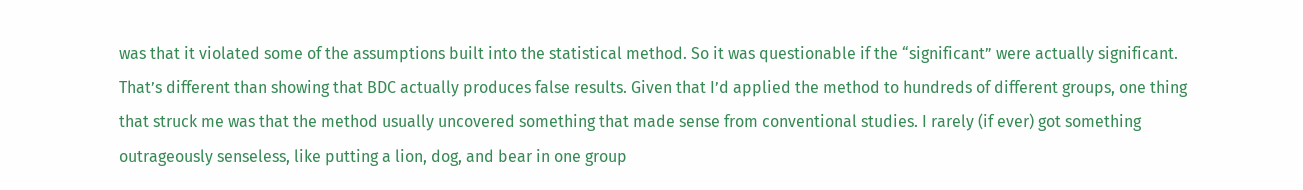was that it violated some of the assumptions built into the statistical method. So it was questionable if the “significant” were actually significant. That’s different than showing that BDC actually produces false results. Given that I’d applied the method to hundreds of different groups, one thing that struck me was that the method usually uncovered something that made sense from conventional studies. I rarely (if ever) got something outrageously senseless, like putting a lion, dog, and bear in one group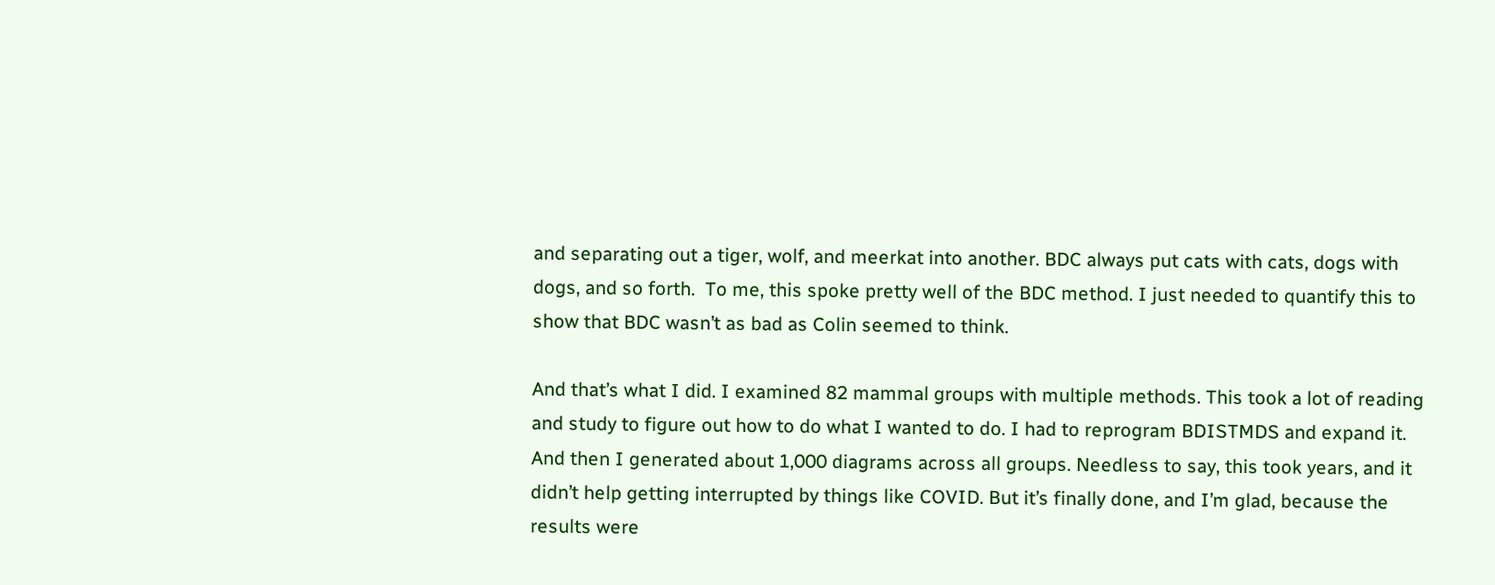and separating out a tiger, wolf, and meerkat into another. BDC always put cats with cats, dogs with dogs, and so forth.  To me, this spoke pretty well of the BDC method. I just needed to quantify this to show that BDC wasn’t as bad as Colin seemed to think.

And that’s what I did. I examined 82 mammal groups with multiple methods. This took a lot of reading and study to figure out how to do what I wanted to do. I had to reprogram BDISTMDS and expand it. And then I generated about 1,000 diagrams across all groups. Needless to say, this took years, and it didn’t help getting interrupted by things like COVID. But it’s finally done, and I’m glad, because the results were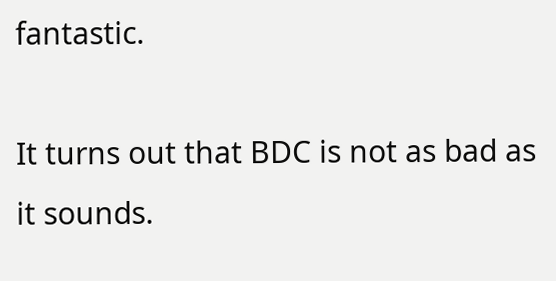fantastic.

It turns out that BDC is not as bad as it sounds.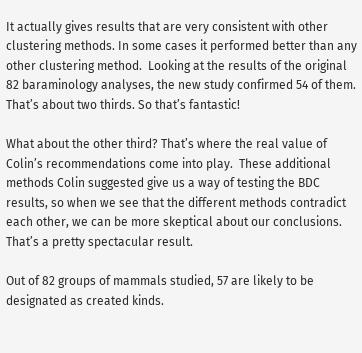It actually gives results that are very consistent with other clustering methods. In some cases it performed better than any other clustering method.  Looking at the results of the original 82 baraminology analyses, the new study confirmed 54 of them. That’s about two thirds. So that’s fantastic!

What about the other third? That’s where the real value of Colin’s recommendations come into play.  These additional methods Colin suggested give us a way of testing the BDC results, so when we see that the different methods contradict each other, we can be more skeptical about our conclusions.  That’s a pretty spectacular result.

Out of 82 groups of mammals studied, 57 are likely to be designated as created kinds.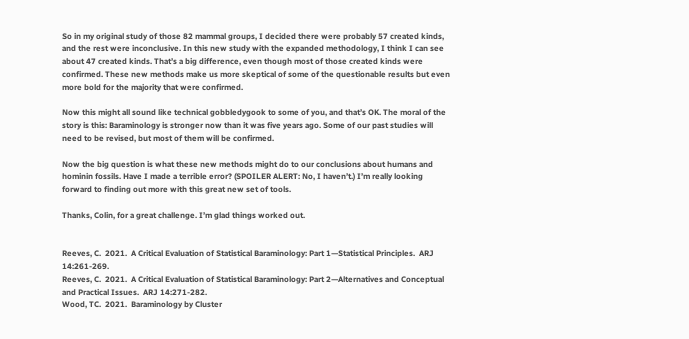So in my original study of those 82 mammal groups, I decided there were probably 57 created kinds, and the rest were inconclusive. In this new study with the expanded methodology, I think I can see about 47 created kinds. That’s a big difference, even though most of those created kinds were confirmed. These new methods make us more skeptical of some of the questionable results but even more bold for the majority that were confirmed.

Now this might all sound like technical gobbledygook to some of you, and that’s OK. The moral of the story is this: Baraminology is stronger now than it was five years ago. Some of our past studies will need to be revised, but most of them will be confirmed.

Now the big question is what these new methods might do to our conclusions about humans and hominin fossils. Have I made a terrible error? (SPOILER ALERT: No, I haven’t.) I’m really looking forward to finding out more with this great new set of tools.

Thanks, Colin, for a great challenge. I’m glad things worked out.


Reeves, C.  2021.  A Critical Evaluation of Statistical Baraminology: Part 1—Statistical Principles.  ARJ 14:261-269.
Reeves, C.  2021.  A Critical Evaluation of Statistical Baraminology: Part 2—Alternatives and Conceptual and Practical Issues.  ARJ 14:271-282.
Wood, TC.  2021.  Baraminology by Cluster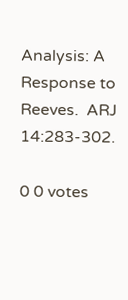Analysis: A Response to Reeves.  ARJ 14:283-302.

0 0 votes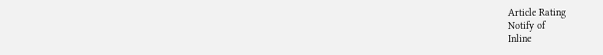Article Rating
Notify of
Inline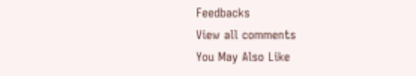Feedbacks
View all comments
You May Also Like